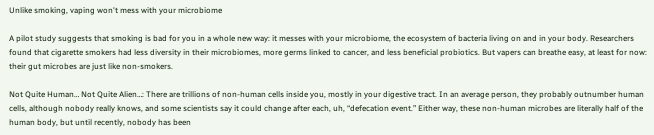Unlike smoking, vaping won't mess with your microbiome

A pilot study suggests that smoking is bad for you in a whole new way: it messes with your microbiome, the ecosystem of bacteria living on and in your body. Researchers found that cigarette smokers had less diversity in their microbiomes, more germs linked to cancer, and less beneficial probiotics. But vapers can breathe easy, at least for now: their gut microbes are just like non-smokers.

Not Quite Human… Not Quite Alien…: There are trillions of non-human cells inside you, mostly in your digestive tract. In an average person, they probably outnumber human cells, although nobody really knows, and some scientists say it could change after each, uh, “defecation event.” Either way, these non-human microbes are literally half of the human body, but until recently, nobody has been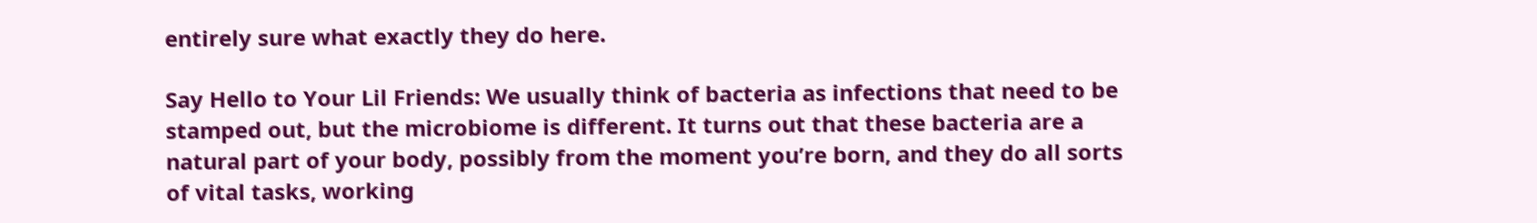entirely sure what exactly they do here.

Say Hello to Your Lil Friends: We usually think of bacteria as infections that need to be stamped out, but the microbiome is different. It turns out that these bacteria are a natural part of your body, possibly from the moment you’re born, and they do all sorts of vital tasks, working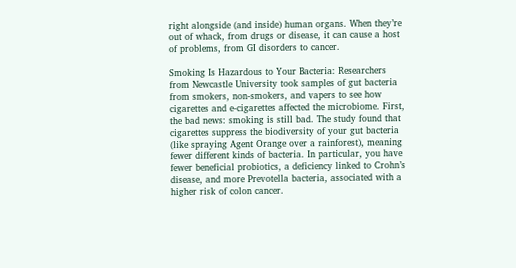right alongside (and inside) human organs. When they’re out of whack, from drugs or disease, it can cause a host of problems, from GI disorders to cancer.

Smoking Is Hazardous to Your Bacteria: Researchers from Newcastle University took samples of gut bacteria from smokers, non-smokers, and vapers to see how cigarettes and e-cigarettes affected the microbiome. First, the bad news: smoking is still bad. The study found that cigarettes suppress the biodiversity of your gut bacteria (like spraying Agent Orange over a rainforest), meaning fewer different kinds of bacteria. In particular, you have fewer beneficial probiotics, a deficiency linked to Crohn’s disease, and more Prevotella bacteria, associated with a higher risk of colon cancer.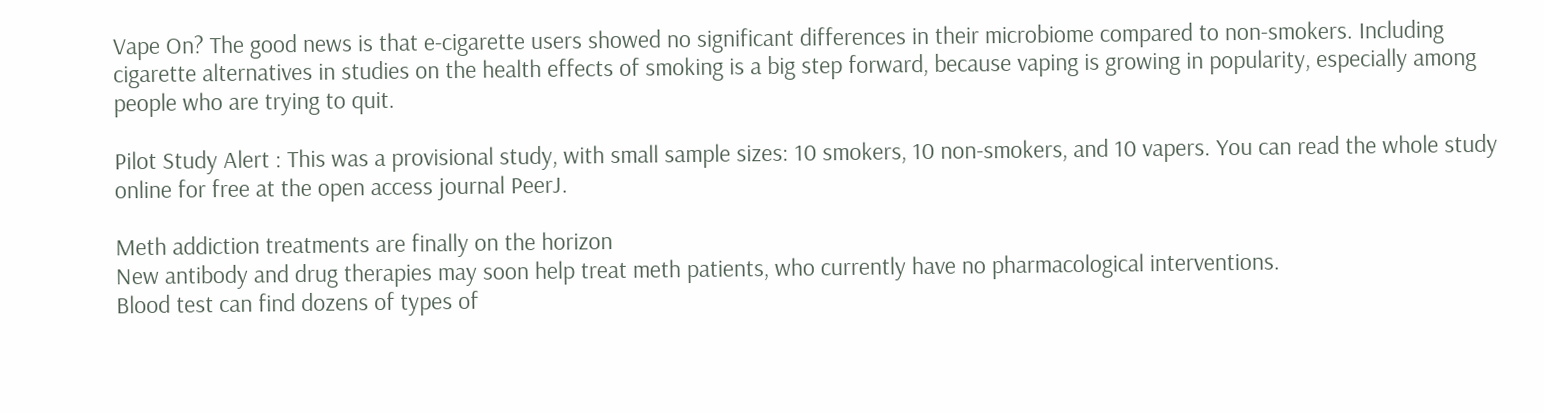Vape On? The good news is that e-cigarette users showed no significant differences in their microbiome compared to non-smokers. Including cigarette alternatives in studies on the health effects of smoking is a big step forward, because vaping is growing in popularity, especially among people who are trying to quit.

Pilot Study Alert : This was a provisional study, with small sample sizes: 10 smokers, 10 non-smokers, and 10 vapers. You can read the whole study online for free at the open access journal PeerJ.

Meth addiction treatments are finally on the horizon
New antibody and drug therapies may soon help treat meth patients, who currently have no pharmacological interventions.
Blood test can find dozens of types of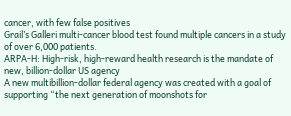cancer, with few false positives
Grail’s Galleri multi-cancer blood test found multiple cancers in a study of over 6,000 patients.
ARPA-H: High-risk, high-reward health research is the mandate of new, billion-dollar US agency
A new multibillion-dollar federal agency was created with a goal of supporting “the next generation of moonshots for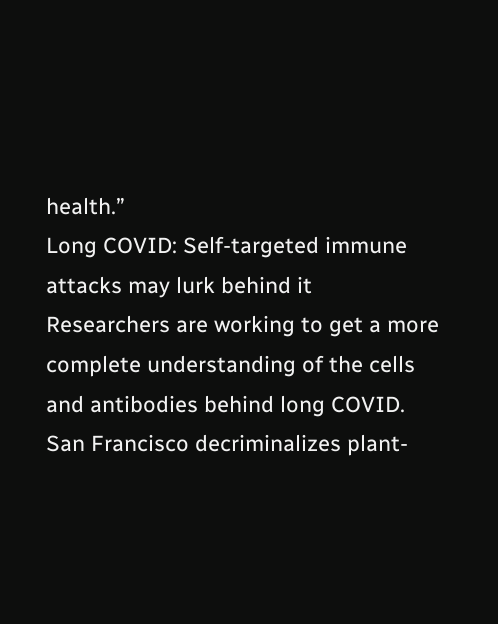health.”
Long COVID: Self-targeted immune attacks may lurk behind it
Researchers are working to get a more complete understanding of the cells and antibodies behind long COVID.
San Francisco decriminalizes plant-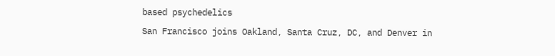based psychedelics
San Francisco joins Oakland, Santa Cruz, DC, and Denver in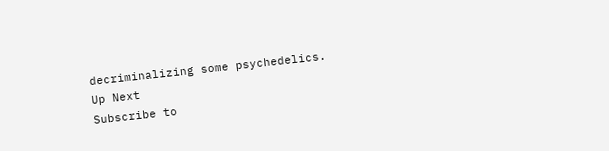decriminalizing some psychedelics.
Up Next
Subscribe to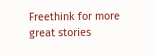Freethink for more great stories